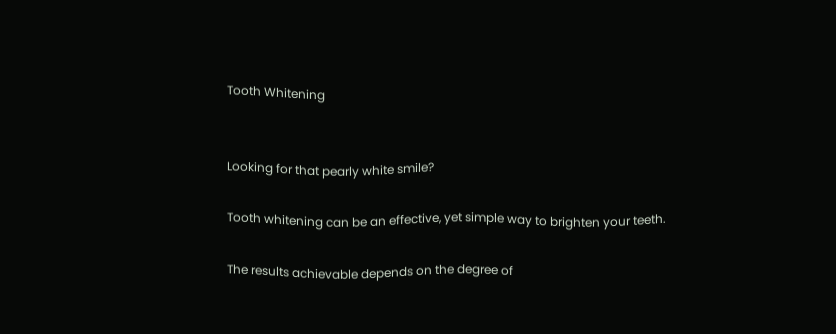Tooth Whitening


Looking for that pearly white smile?

Tooth whitening can be an effective, yet simple way to brighten your teeth.

The results achievable depends on the degree of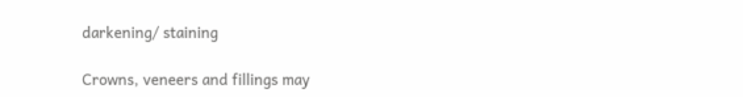darkening/ staining

Crowns, veneers and fillings may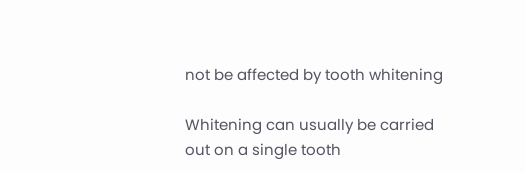not be affected by tooth whitening

Whitening can usually be carried out on a single tooth